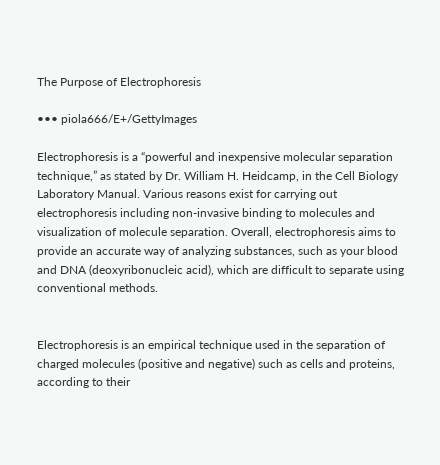The Purpose of Electrophoresis

••• piola666/E+/GettyImages

Electrophoresis is a “powerful and inexpensive molecular separation technique,” as stated by Dr. William H. Heidcamp, in the Cell Biology Laboratory Manual. Various reasons exist for carrying out electrophoresis including non-invasive binding to molecules and visualization of molecule separation. Overall, electrophoresis aims to provide an accurate way of analyzing substances, such as your blood and DNA (deoxyribonucleic acid), which are difficult to separate using conventional methods.


Electrophoresis is an empirical technique used in the separation of charged molecules (positive and negative) such as cells and proteins, according to their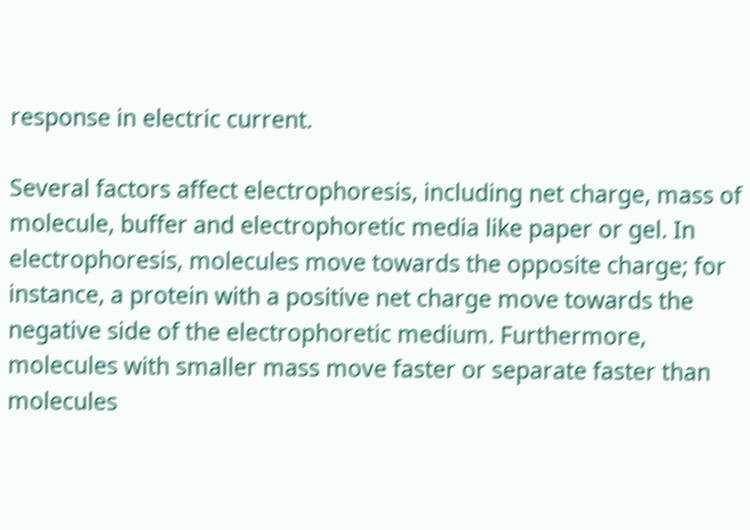response in electric current.

Several factors affect electrophoresis, including net charge, mass of molecule, buffer and electrophoretic media like paper or gel. In electrophoresis, molecules move towards the opposite charge; for instance, a protein with a positive net charge move towards the negative side of the electrophoretic medium. Furthermore, molecules with smaller mass move faster or separate faster than molecules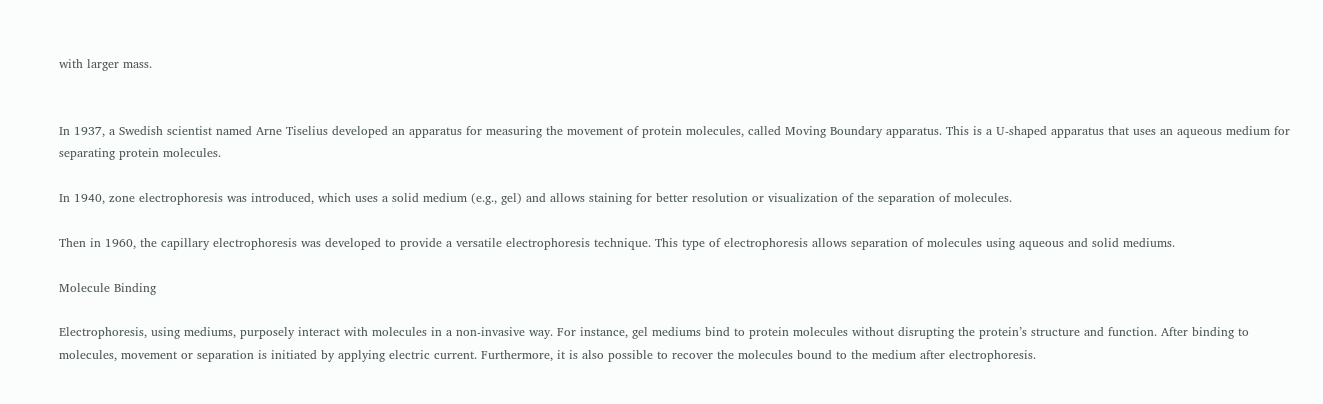with larger mass.


In 1937, a Swedish scientist named Arne Tiselius developed an apparatus for measuring the movement of protein molecules, called Moving Boundary apparatus. This is a U-shaped apparatus that uses an aqueous medium for separating protein molecules.

In 1940, zone electrophoresis was introduced, which uses a solid medium (e.g., gel) and allows staining for better resolution or visualization of the separation of molecules.

Then in 1960, the capillary electrophoresis was developed to provide a versatile electrophoresis technique. This type of electrophoresis allows separation of molecules using aqueous and solid mediums.

Molecule Binding

Electrophoresis, using mediums, purposely interact with molecules in a non-invasive way. For instance, gel mediums bind to protein molecules without disrupting the protein’s structure and function. After binding to molecules, movement or separation is initiated by applying electric current. Furthermore, it is also possible to recover the molecules bound to the medium after electrophoresis.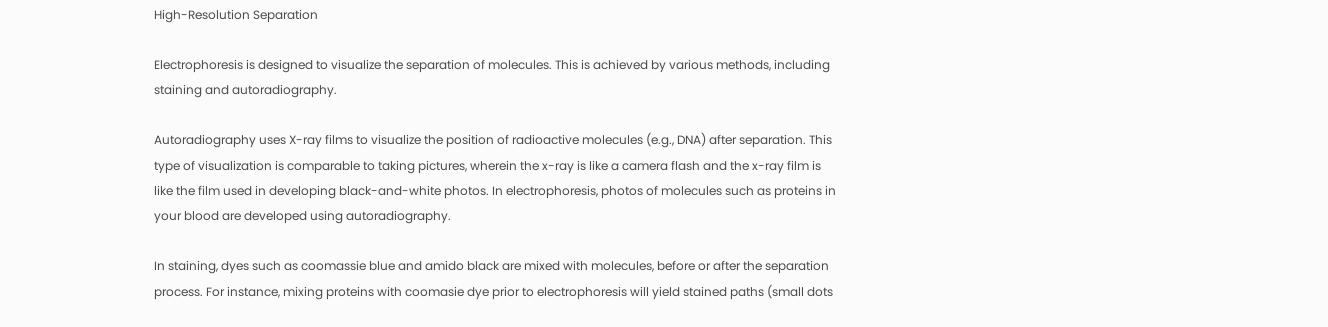High-Resolution Separation

Electrophoresis is designed to visualize the separation of molecules. This is achieved by various methods, including staining and autoradiography.

Autoradiography uses X-ray films to visualize the position of radioactive molecules (e.g., DNA) after separation. This type of visualization is comparable to taking pictures, wherein the x-ray is like a camera flash and the x-ray film is like the film used in developing black-and-white photos. In electrophoresis, photos of molecules such as proteins in your blood are developed using autoradiography.

In staining, dyes such as coomassie blue and amido black are mixed with molecules, before or after the separation process. For instance, mixing proteins with coomasie dye prior to electrophoresis will yield stained paths (small dots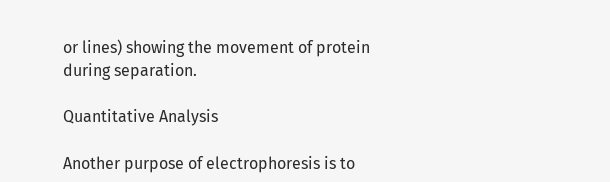or lines) showing the movement of protein during separation.

Quantitative Analysis

Another purpose of electrophoresis is to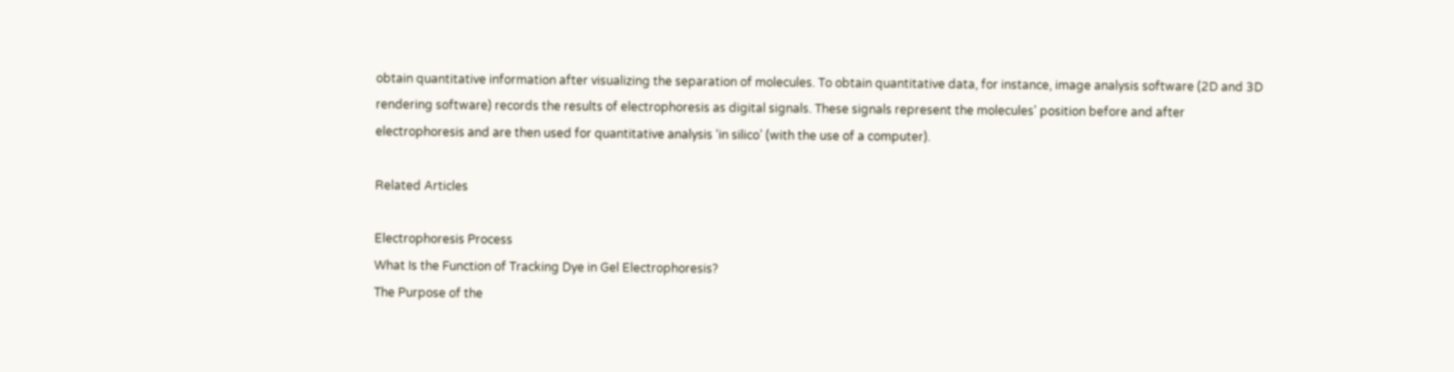obtain quantitative information after visualizing the separation of molecules. To obtain quantitative data, for instance, image analysis software (2D and 3D rendering software) records the results of electrophoresis as digital signals. These signals represent the molecules' position before and after electrophoresis and are then used for quantitative analysis ‘in silico’ (with the use of a computer).

Related Articles

Electrophoresis Process
What Is the Function of Tracking Dye in Gel Electrophoresis?
The Purpose of the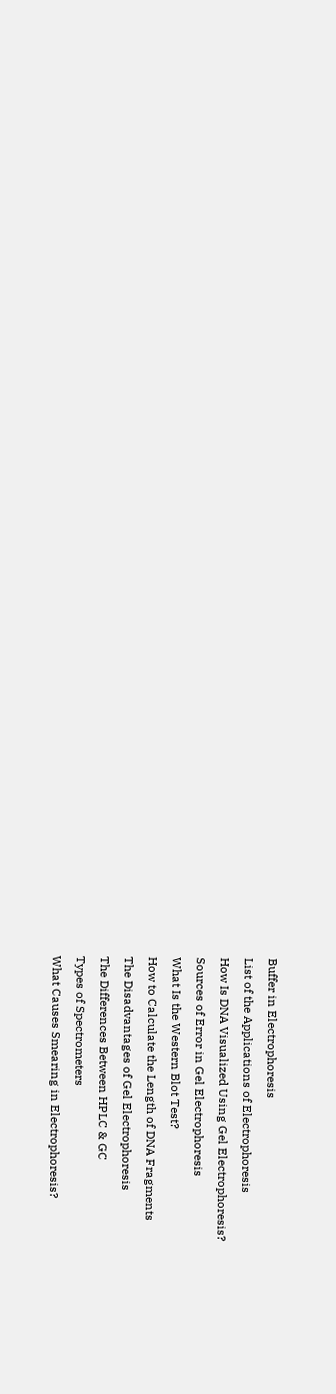Buffer in Electrophoresis
List of the Applications of Electrophoresis
How Is DNA Visualized Using Gel Electrophoresis?
Sources of Error in Gel Electrophoresis
What Is the Western Blot Test?
How to Calculate the Length of DNA Fragments
The Disadvantages of Gel Electrophoresis
The Differences Between HPLC & GC
Types of Spectrometers
What Causes Smearing in Electrophoresis?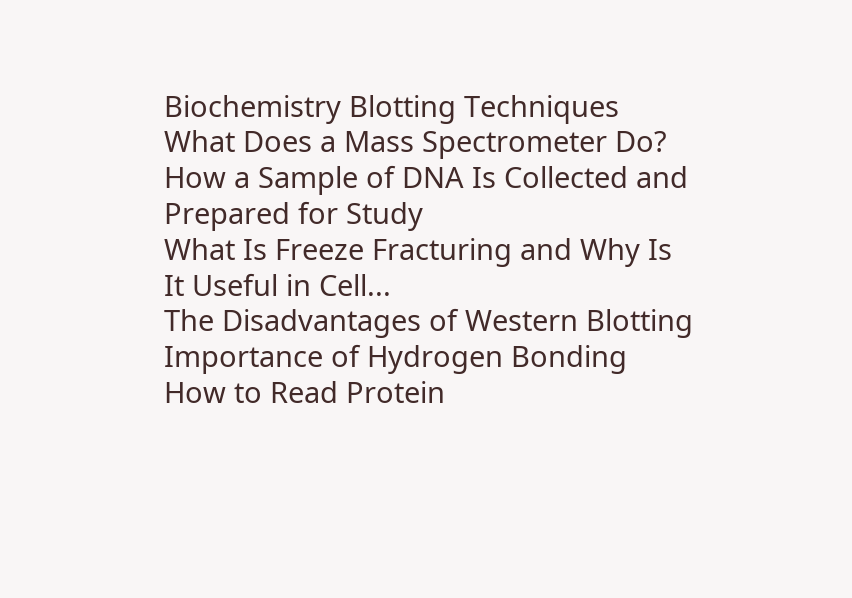Biochemistry Blotting Techniques
What Does a Mass Spectrometer Do?
How a Sample of DNA Is Collected and Prepared for Study
What Is Freeze Fracturing and Why Is It Useful in Cell...
The Disadvantages of Western Blotting
Importance of Hydrogen Bonding
How to Read Protein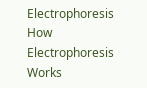Electrophoresis
How Electrophoresis Works